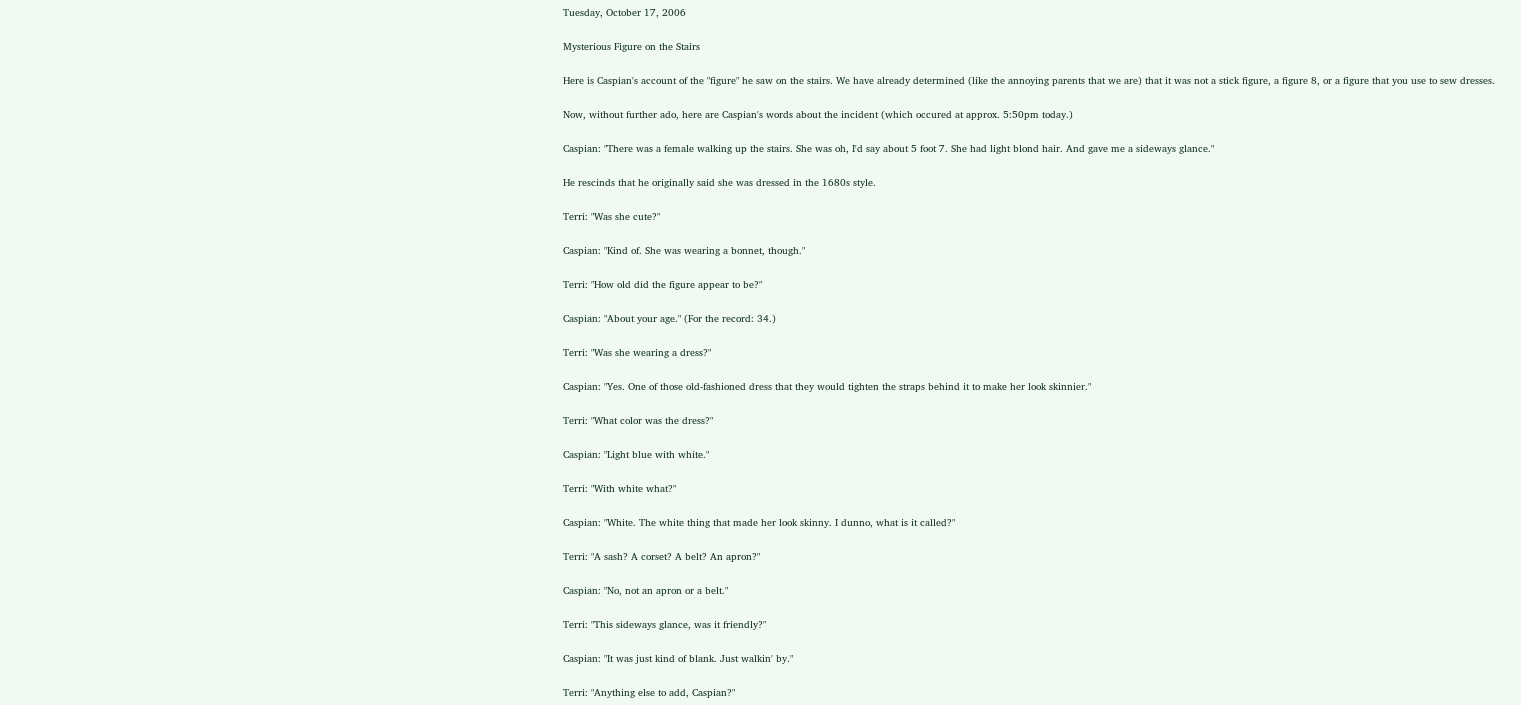Tuesday, October 17, 2006

Mysterious Figure on the Stairs

Here is Caspian's account of the "figure" he saw on the stairs. We have already determined (like the annoying parents that we are) that it was not a stick figure, a figure 8, or a figure that you use to sew dresses.

Now, without further ado, here are Caspian's words about the incident (which occured at approx. 5:50pm today.)

Caspian: "There was a female walking up the stairs. She was oh, I'd say about 5 foot 7. She had light blond hair. And gave me a sideways glance."

He rescinds that he originally said she was dressed in the 1680s style.

Terri: "Was she cute?"

Caspian: "Kind of. She was wearing a bonnet, though."

Terri: "How old did the figure appear to be?"

Caspian: "About your age." (For the record: 34.)

Terri: "Was she wearing a dress?"

Caspian: "Yes. One of those old-fashioned dress that they would tighten the straps behind it to make her look skinnier."

Terri: "What color was the dress?"

Caspian: "Light blue with white."

Terri: "With white what?"

Caspian: "White. The white thing that made her look skinny. I dunno, what is it called?"

Terri: "A sash? A corset? A belt? An apron?"

Caspian: "No, not an apron or a belt."

Terri: "This sideways glance, was it friendly?"

Caspian: "It was just kind of blank. Just walkin' by."

Terri: "Anything else to add, Caspian?"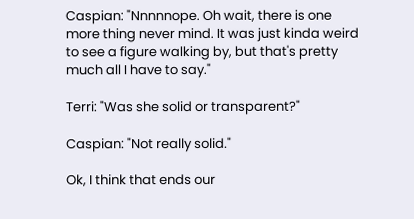Caspian: "Nnnnnope. Oh wait, there is one more thing never mind. It was just kinda weird to see a figure walking by, but that's pretty much all I have to say."

Terri: "Was she solid or transparent?"

Caspian: "Not really solid."

Ok, I think that ends our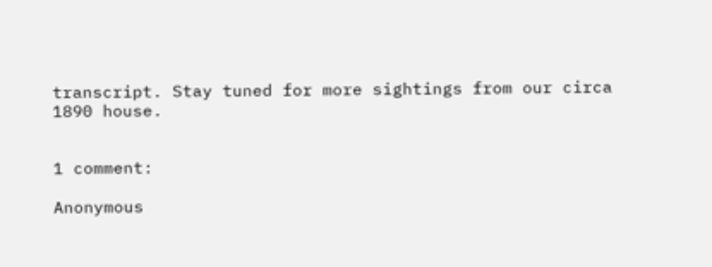transcript. Stay tuned for more sightings from our circa 1890 house.


1 comment:

Anonymous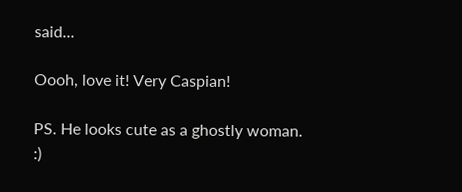said...

Oooh, love it! Very Caspian!

PS. He looks cute as a ghostly woman. :)